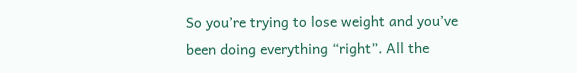So you’re trying to lose weight and you’ve been doing everything “right”. All the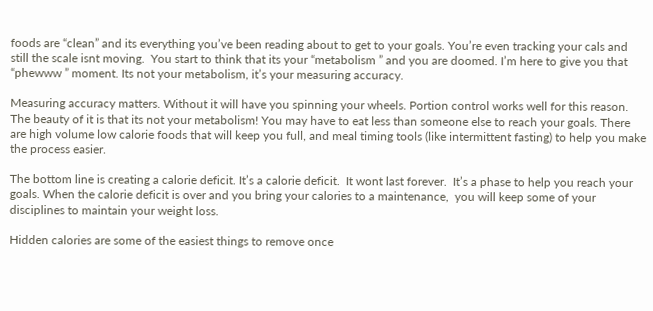foods are “clean” and its everything you’ve been reading about to get to your goals. You’re even tracking your cals and still the scale isnt moving.  You start to think that its your “metabolism ” and you are doomed. I’m here to give you that “phewww ” moment. Its not your metabolism, it’s your measuring accuracy.

Measuring accuracy matters. Without it will have you spinning your wheels. Portion control works well for this reason. The beauty of it is that its not your metabolism! You may have to eat less than someone else to reach your goals. There are high volume low calorie foods that will keep you full, and meal timing tools (like intermittent fasting) to help you make the process easier.

The bottom line is creating a calorie deficit. It’s a calorie deficit.  It wont last forever.  It’s a phase to help you reach your goals. When the calorie deficit is over and you bring your calories to a maintenance,  you will keep some of your disciplines to maintain your weight loss.

Hidden calories are some of the easiest things to remove once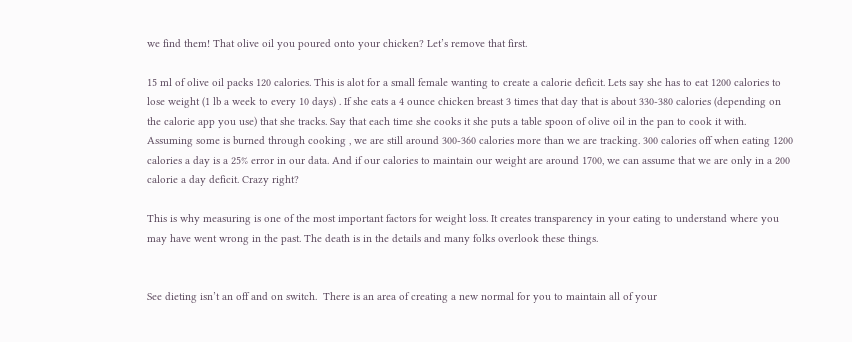we find them! That olive oil you poured onto your chicken? Let’s remove that first.

15 ml of olive oil packs 120 calories. This is alot for a small female wanting to create a calorie deficit. Lets say she has to eat 1200 calories to lose weight (1 lb a week to every 10 days) . If she eats a 4 ounce chicken breast 3 times that day that is about 330-380 calories (depending on the calorie app you use) that she tracks. Say that each time she cooks it she puts a table spoon of olive oil in the pan to cook it with. Assuming some is burned through cooking , we are still around 300-360 calories more than we are tracking. 300 calories off when eating 1200 calories a day is a 25% error in our data. And if our calories to maintain our weight are around 1700, we can assume that we are only in a 200 calorie a day deficit. Crazy right?

This is why measuring is one of the most important factors for weight loss. It creates transparency in your eating to understand where you may have went wrong in the past. The death is in the details and many folks overlook these things.


See dieting isn’t an off and on switch.  There is an area of creating a new normal for you to maintain all of your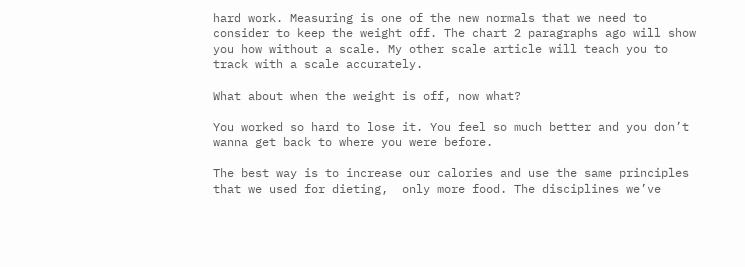hard work. Measuring is one of the new normals that we need to consider to keep the weight off. The chart 2 paragraphs ago will show you how without a scale. My other scale article will teach you to track with a scale accurately.

What about when the weight is off, now what?

You worked so hard to lose it. You feel so much better and you don’t wanna get back to where you were before.

The best way is to increase our calories and use the same principles that we used for dieting,  only more food. The disciplines we’ve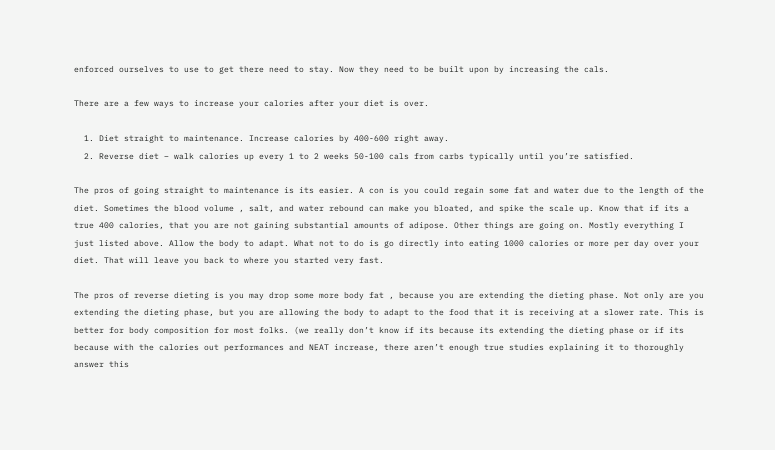enforced ourselves to use to get there need to stay. Now they need to be built upon by increasing the cals.

There are a few ways to increase your calories after your diet is over.

  1. Diet straight to maintenance. Increase calories by 400-600 right away.
  2. Reverse diet – walk calories up every 1 to 2 weeks 50-100 cals from carbs typically until you’re satisfied.

The pros of going straight to maintenance is its easier. A con is you could regain some fat and water due to the length of the diet. Sometimes the blood volume , salt, and water rebound can make you bloated, and spike the scale up. Know that if its a true 400 calories, that you are not gaining substantial amounts of adipose. Other things are going on. Mostly everything I just listed above. Allow the body to adapt. What not to do is go directly into eating 1000 calories or more per day over your diet. That will leave you back to where you started very fast.

The pros of reverse dieting is you may drop some more body fat , because you are extending the dieting phase. Not only are you extending the dieting phase, but you are allowing the body to adapt to the food that it is receiving at a slower rate. This is better for body composition for most folks. (we really don’t know if its because its extending the dieting phase or if its because with the calories out performances and NEAT increase, there aren’t enough true studies explaining it to thoroughly answer this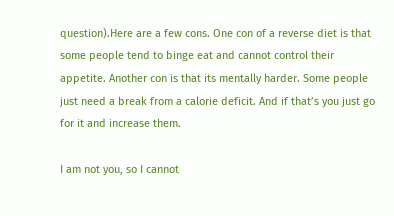question).Here are a few cons. One con of a reverse diet is that some people tend to binge eat and cannot control their appetite. Another con is that its mentally harder. Some people just need a break from a calorie deficit. And if that’s you just go for it and increase them.

I am not you, so I cannot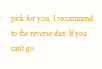pick for you. I recommend to the reverse diet. If you can’t go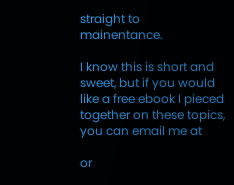straight to mainentance.

I know this is short and sweet, but if you would like a free ebook I pieced together on these topics, you can email me at

or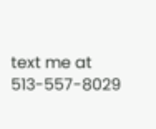text me at 513-557-8029